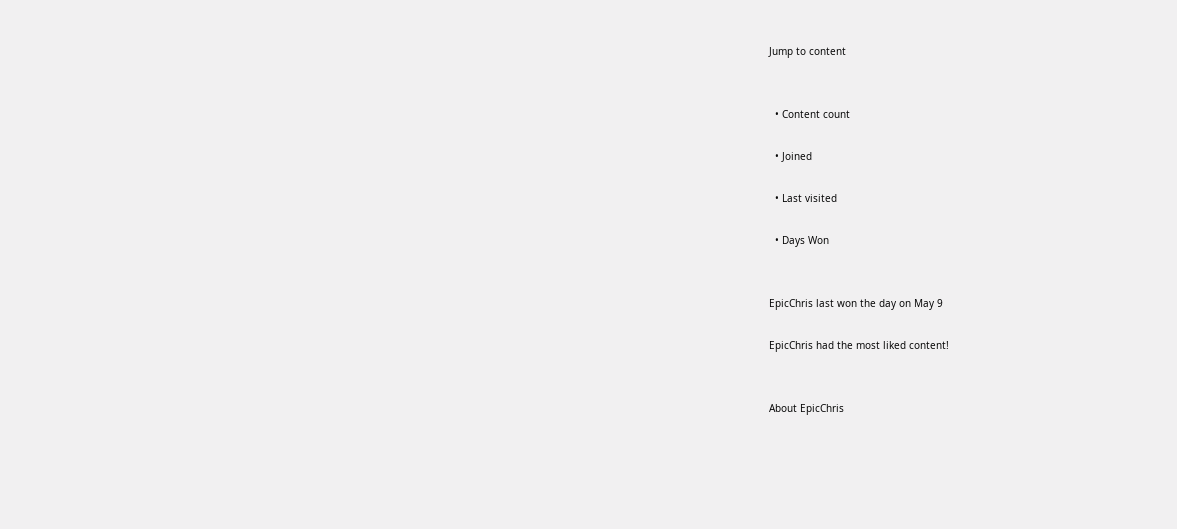Jump to content


  • Content count

  • Joined

  • Last visited

  • Days Won


EpicChris last won the day on May 9

EpicChris had the most liked content!


About EpicChris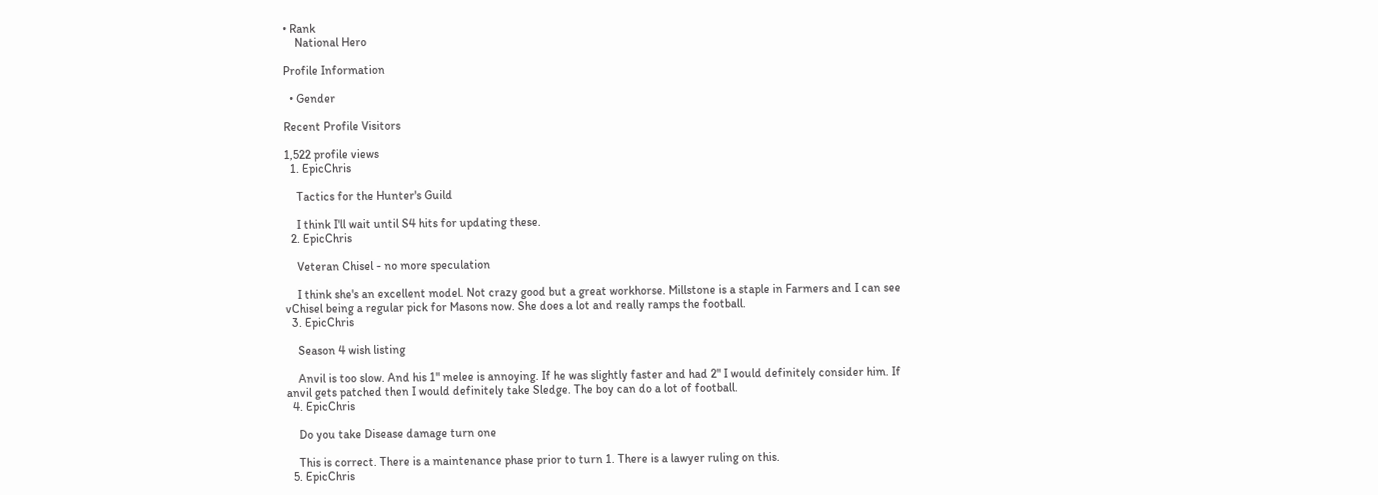• Rank
    National Hero

Profile Information

  • Gender

Recent Profile Visitors

1,522 profile views
  1. EpicChris

    Tactics for the Hunter's Guild

    I think I'll wait until S4 hits for updating these.
  2. EpicChris

    Veteran Chisel - no more speculation

    I think she's an excellent model. Not crazy good but a great workhorse. Millstone is a staple in Farmers and I can see vChisel being a regular pick for Masons now. She does a lot and really ramps the football.
  3. EpicChris

    Season 4 wish listing

    Anvil is too slow. And his 1" melee is annoying. If he was slightly faster and had 2" I would definitely consider him. If anvil gets patched then I would definitely take Sledge. The boy can do a lot of football.
  4. EpicChris

    Do you take Disease damage turn one

    This is correct. There is a maintenance phase prior to turn 1. There is a lawyer ruling on this.
  5. EpicChris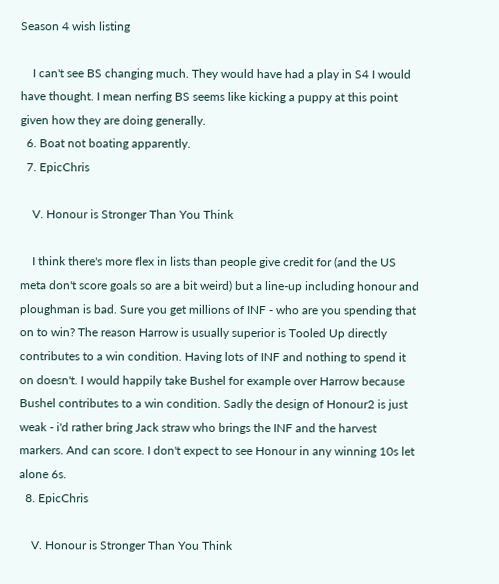Season 4 wish listing

    I can't see BS changing much. They would have had a play in S4 I would have thought. I mean nerfing BS seems like kicking a puppy at this point given how they are doing generally.
  6. Boat not boating apparently.
  7. EpicChris

    V. Honour is Stronger Than You Think

    I think there's more flex in lists than people give credit for (and the US meta don't score goals so are a bit weird) but a line-up including honour and ploughman is bad. Sure you get millions of INF - who are you spending that on to win? The reason Harrow is usually superior is Tooled Up directly contributes to a win condition. Having lots of INF and nothing to spend it on doesn't. I would happily take Bushel for example over Harrow because Bushel contributes to a win condition. Sadly the design of Honour2 is just weak - i'd rather bring Jack straw who brings the INF and the harvest markers. And can score. I don't expect to see Honour in any winning 10s let alone 6s.
  8. EpicChris

    V. Honour is Stronger Than You Think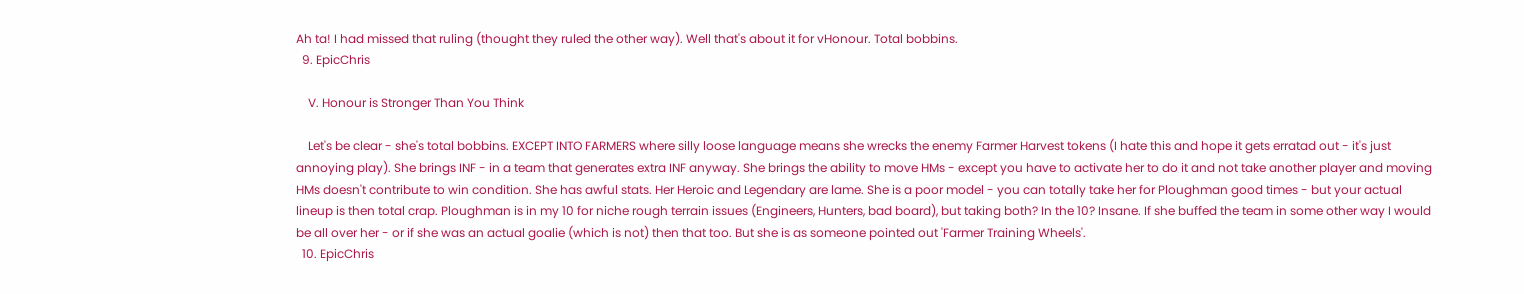Ah ta! I had missed that ruling (thought they ruled the other way). Well that's about it for vHonour. Total bobbins.
  9. EpicChris

    V. Honour is Stronger Than You Think

    Let's be clear - she's total bobbins. EXCEPT INTO FARMERS where silly loose language means she wrecks the enemy Farmer Harvest tokens (I hate this and hope it gets erratad out - it's just annoying play). She brings INF - in a team that generates extra INF anyway. She brings the ability to move HMs - except you have to activate her to do it and not take another player and moving HMs doesn't contribute to win condition. She has awful stats. Her Heroic and Legendary are lame. She is a poor model - you can totally take her for Ploughman good times - but your actual lineup is then total crap. Ploughman is in my 10 for niche rough terrain issues (Engineers, Hunters, bad board), but taking both? In the 10? Insane. If she buffed the team in some other way I would be all over her - or if she was an actual goalie (which is not) then that too. But she is as someone pointed out 'Farmer Training Wheels'.
  10. EpicChris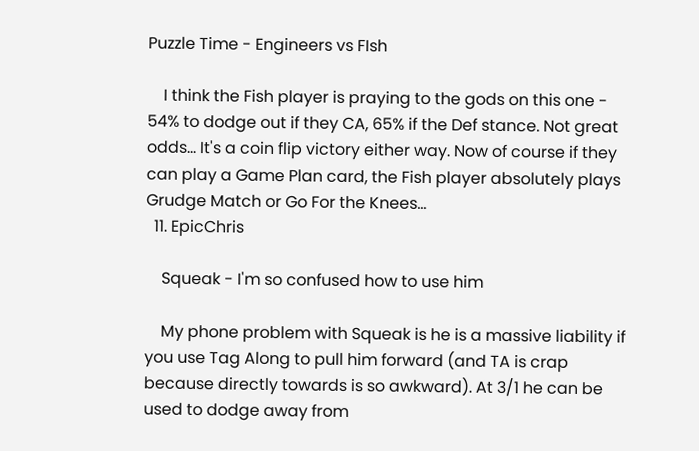Puzzle Time - Engineers vs FIsh

    I think the Fish player is praying to the gods on this one - 54% to dodge out if they CA, 65% if the Def stance. Not great odds... It's a coin flip victory either way. Now of course if they can play a Game Plan card, the Fish player absolutely plays Grudge Match or Go For the Knees...
  11. EpicChris

    Squeak - I'm so confused how to use him

    My phone problem with Squeak is he is a massive liability if you use Tag Along to pull him forward (and TA is crap because directly towards is so awkward). At 3/1 he can be used to dodge away from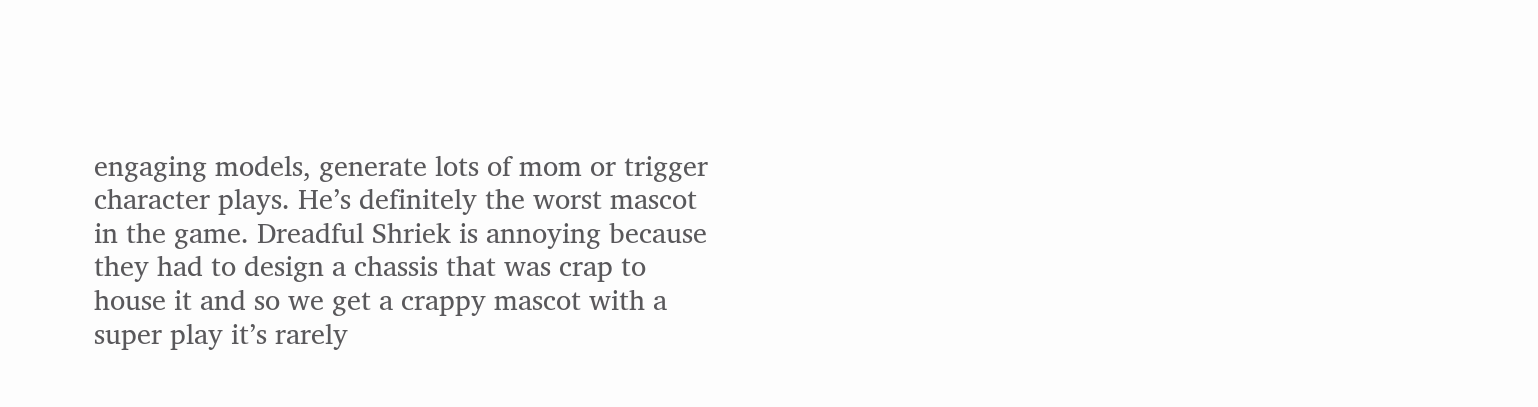engaging models, generate lots of mom or trigger character plays. He’s definitely the worst mascot in the game. Dreadful Shriek is annoying because they had to design a chassis that was crap to house it and so we get a crappy mascot with a super play it’s rarely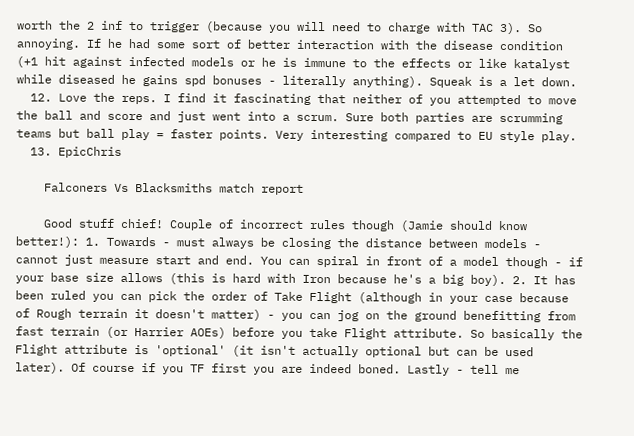worth the 2 inf to trigger (because you will need to charge with TAC 3). So annoying. If he had some sort of better interaction with the disease condition (+1 hit against infected models or he is immune to the effects or like katalyst while diseased he gains spd bonuses - literally anything). Squeak is a let down.
  12. Love the reps. I find it fascinating that neither of you attempted to move the ball and score and just went into a scrum. Sure both parties are scrumming teams but ball play = faster points. Very interesting compared to EU style play.
  13. EpicChris

    Falconers Vs Blacksmiths match report

    Good stuff chief! Couple of incorrect rules though (Jamie should know better!): 1. Towards - must always be closing the distance between models - cannot just measure start and end. You can spiral in front of a model though - if your base size allows (this is hard with Iron because he's a big boy). 2. It has been ruled you can pick the order of Take Flight (although in your case because of Rough terrain it doesn't matter) - you can jog on the ground benefitting from fast terrain (or Harrier AOEs) before you take Flight attribute. So basically the Flight attribute is 'optional' (it isn't actually optional but can be used later). Of course if you TF first you are indeed boned. Lastly - tell me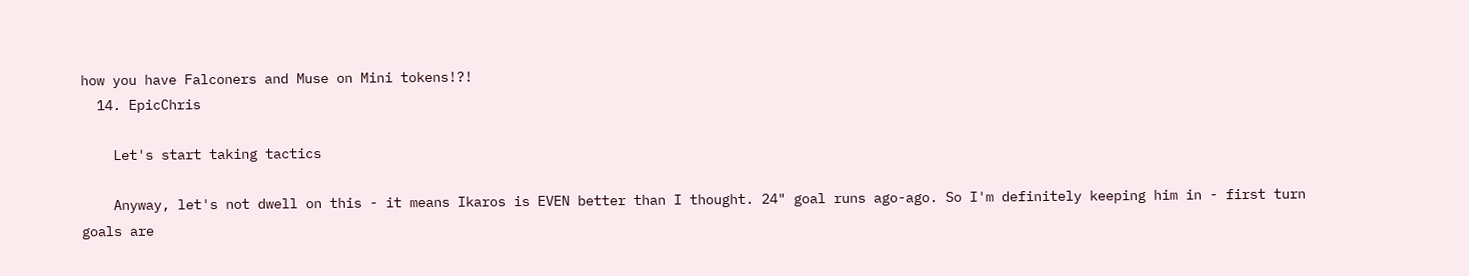how you have Falconers and Muse on Mini tokens!?!
  14. EpicChris

    Let's start taking tactics

    Anyway, let's not dwell on this - it means Ikaros is EVEN better than I thought. 24" goal runs ago-ago. So I'm definitely keeping him in - first turn goals are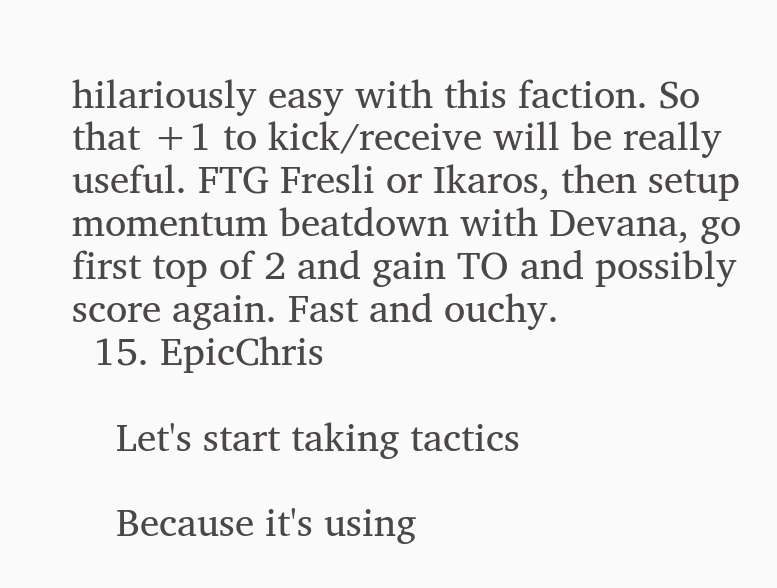hilariously easy with this faction. So that +1 to kick/receive will be really useful. FTG Fresli or Ikaros, then setup momentum beatdown with Devana, go first top of 2 and gain TO and possibly score again. Fast and ouchy.
  15. EpicChris

    Let's start taking tactics

    Because it's using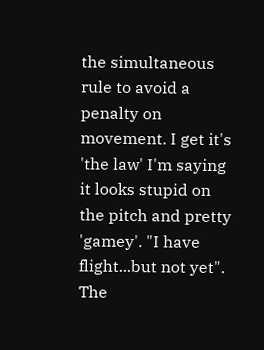the simultaneous rule to avoid a penalty on movement. I get it's 'the law' I'm saying it looks stupid on the pitch and pretty 'gamey'. "I have flight...but not yet". The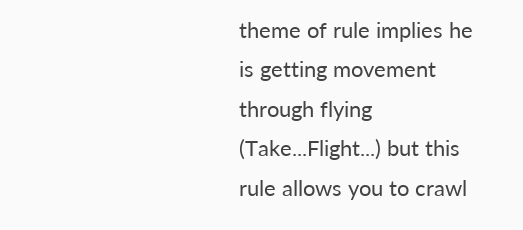theme of rule implies he is getting movement through flying (Take...Flight...) but this rule allows you to crawl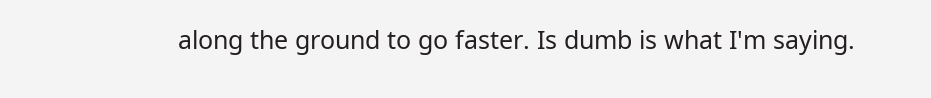along the ground to go faster. Is dumb is what I'm saying.